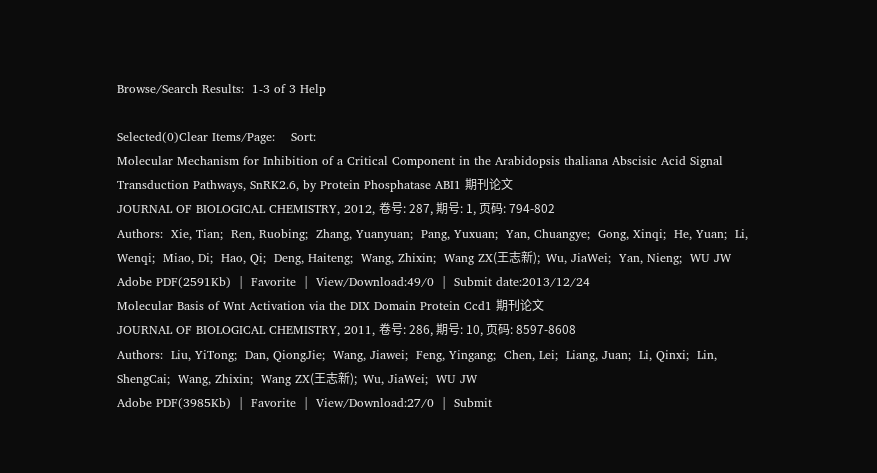Browse/Search Results:  1-3 of 3 Help

Selected(0)Clear Items/Page:    Sort:
Molecular Mechanism for Inhibition of a Critical Component in the Arabidopsis thaliana Abscisic Acid Signal Transduction Pathways, SnRK2.6, by Protein Phosphatase ABI1 期刊论文
JOURNAL OF BIOLOGICAL CHEMISTRY, 2012, 卷号: 287, 期号: 1, 页码: 794-802
Authors:  Xie, Tian;  Ren, Ruobing;  Zhang, Yuanyuan;  Pang, Yuxuan;  Yan, Chuangye;  Gong, Xinqi;  He, Yuan;  Li, Wenqi;  Miao, Di;  Hao, Qi;  Deng, Haiteng;  Wang, Zhixin;  Wang ZX(王志新);  Wu, JiaWei;  Yan, Nieng;  WU JW
Adobe PDF(2591Kb)  |  Favorite  |  View/Download:49/0  |  Submit date:2013/12/24
Molecular Basis of Wnt Activation via the DIX Domain Protein Ccd1 期刊论文
JOURNAL OF BIOLOGICAL CHEMISTRY, 2011, 卷号: 286, 期号: 10, 页码: 8597-8608
Authors:  Liu, YiTong;  Dan, QiongJie;  Wang, Jiawei;  Feng, Yingang;  Chen, Lei;  Liang, Juan;  Li, Qinxi;  Lin, ShengCai;  Wang, Zhixin;  Wang ZX(王志新);  Wu, JiaWei;  WU JW
Adobe PDF(3985Kb)  |  Favorite  |  View/Download:27/0  |  Submit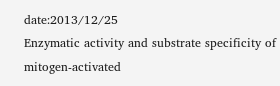date:2013/12/25
Enzymatic activity and substrate specificity of mitogen-activated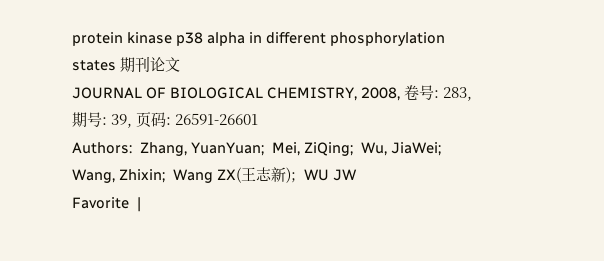protein kinase p38 alpha in different phosphorylation states 期刊论文
JOURNAL OF BIOLOGICAL CHEMISTRY, 2008, 卷号: 283, 期号: 39, 页码: 26591-26601
Authors:  Zhang, YuanYuan;  Mei, ZiQing;  Wu, JiaWei;  Wang, Zhixin;  Wang ZX(王志新);  WU JW
Favorite  |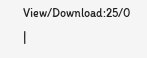View/Download:25/0  |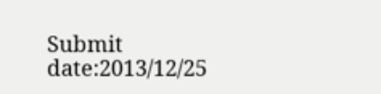Submit date:2013/12/25